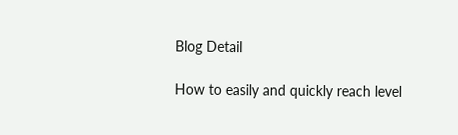Blog Detail

How to easily and quickly reach level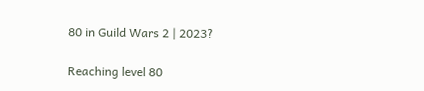80 in Guild Wars 2 | 2023?

Reaching level 80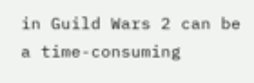in Guild Wars 2 can be a time-consuming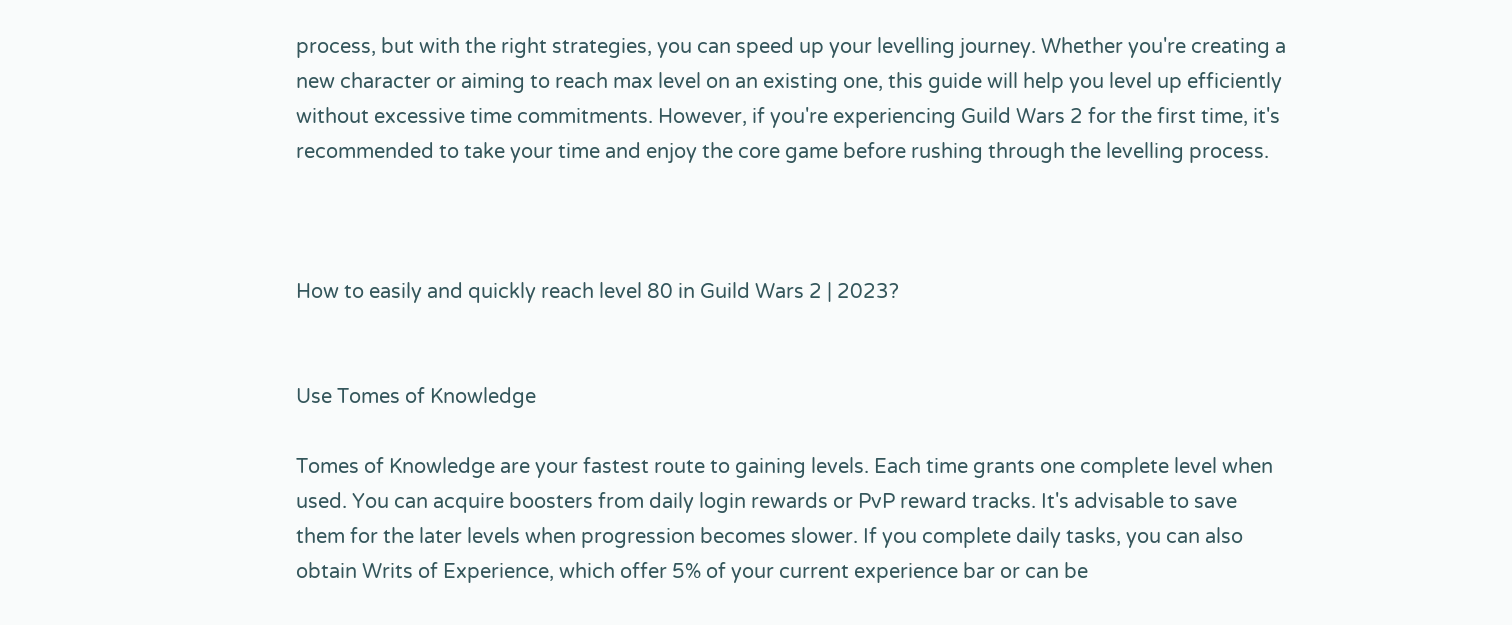process, but with the right strategies, you can speed up your levelling journey. Whether you're creating a new character or aiming to reach max level on an existing one, this guide will help you level up efficiently without excessive time commitments. However, if you're experiencing Guild Wars 2 for the first time, it's recommended to take your time and enjoy the core game before rushing through the levelling process.



How to easily and quickly reach level 80 in Guild Wars 2 | 2023?


Use Tomes of Knowledge

Tomes of Knowledge are your fastest route to gaining levels. Each time grants one complete level when used. You can acquire boosters from daily login rewards or PvP reward tracks. It's advisable to save them for the later levels when progression becomes slower. If you complete daily tasks, you can also obtain Writs of Experience, which offer 5% of your current experience bar or can be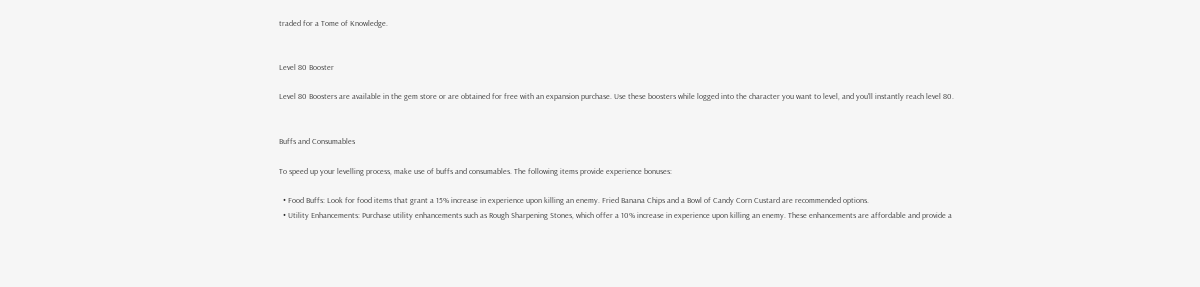traded for a Tome of Knowledge.


Level 80 Booster

Level 80 Boosters are available in the gem store or are obtained for free with an expansion purchase. Use these boosters while logged into the character you want to level, and you'll instantly reach level 80.


Buffs and Consumables

To speed up your levelling process, make use of buffs and consumables. The following items provide experience bonuses:

  • Food Buffs: Look for food items that grant a 15% increase in experience upon killing an enemy. Fried Banana Chips and a Bowl of Candy Corn Custard are recommended options.
  • Utility Enhancements: Purchase utility enhancements such as Rough Sharpening Stones, which offer a 10% increase in experience upon killing an enemy. These enhancements are affordable and provide a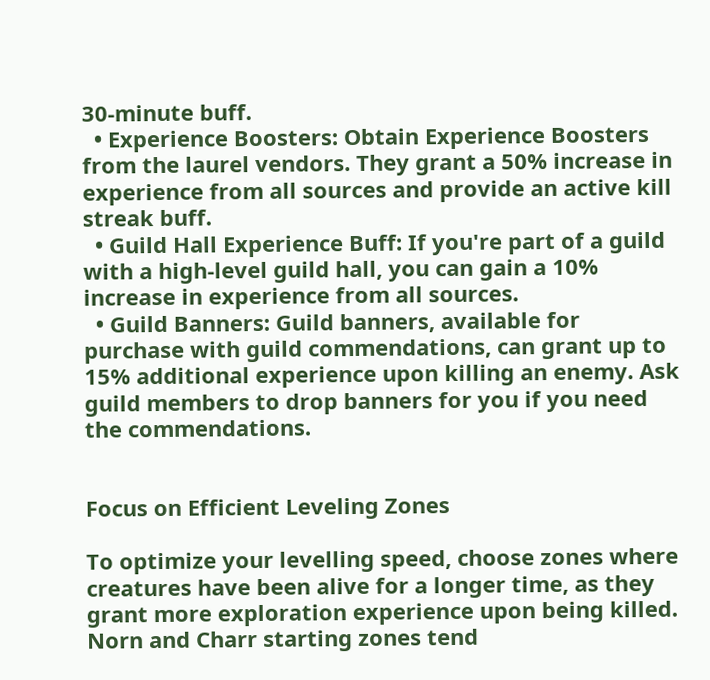30-minute buff.
  • Experience Boosters: Obtain Experience Boosters from the laurel vendors. They grant a 50% increase in experience from all sources and provide an active kill streak buff.
  • Guild Hall Experience Buff: If you're part of a guild with a high-level guild hall, you can gain a 10% increase in experience from all sources.
  • Guild Banners: Guild banners, available for purchase with guild commendations, can grant up to 15% additional experience upon killing an enemy. Ask guild members to drop banners for you if you need the commendations.


Focus on Efficient Leveling Zones

To optimize your levelling speed, choose zones where creatures have been alive for a longer time, as they grant more exploration experience upon being killed. Norn and Charr starting zones tend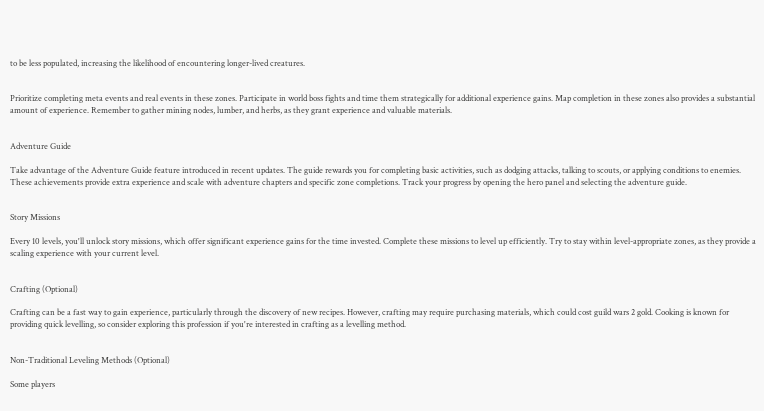to be less populated, increasing the likelihood of encountering longer-lived creatures.


Prioritize completing meta events and real events in these zones. Participate in world boss fights and time them strategically for additional experience gains. Map completion in these zones also provides a substantial amount of experience. Remember to gather mining nodes, lumber, and herbs, as they grant experience and valuable materials.


Adventure Guide

Take advantage of the Adventure Guide feature introduced in recent updates. The guide rewards you for completing basic activities, such as dodging attacks, talking to scouts, or applying conditions to enemies. These achievements provide extra experience and scale with adventure chapters and specific zone completions. Track your progress by opening the hero panel and selecting the adventure guide.


Story Missions

Every 10 levels, you'll unlock story missions, which offer significant experience gains for the time invested. Complete these missions to level up efficiently. Try to stay within level-appropriate zones, as they provide a scaling experience with your current level.


Crafting (Optional)

Crafting can be a fast way to gain experience, particularly through the discovery of new recipes. However, crafting may require purchasing materials, which could cost guild wars 2 gold. Cooking is known for providing quick levelling, so consider exploring this profession if you're interested in crafting as a levelling method.


Non-Traditional Leveling Methods (Optional)

Some players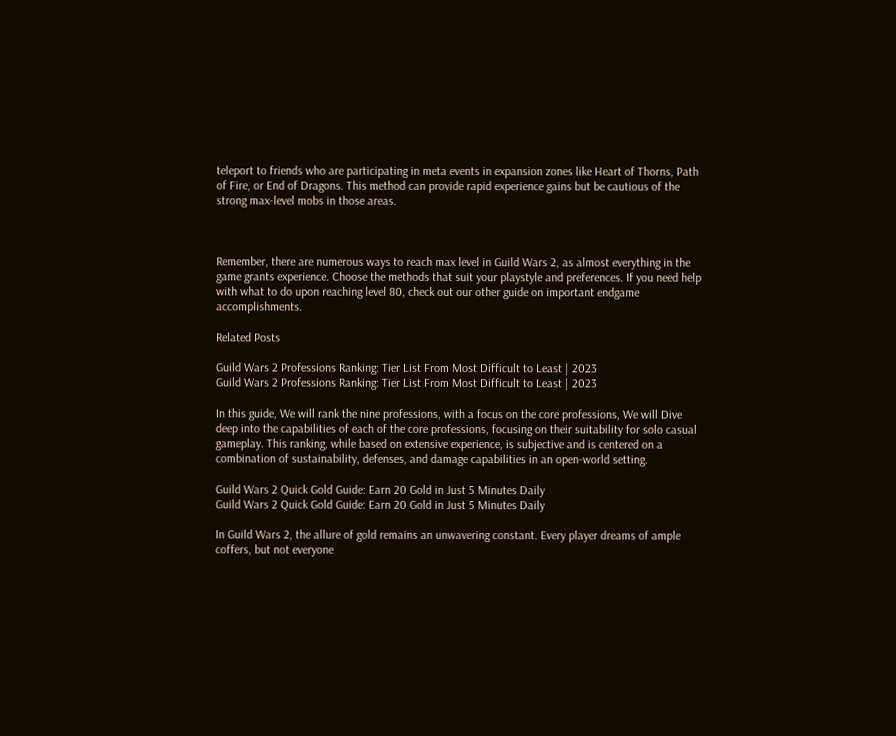teleport to friends who are participating in meta events in expansion zones like Heart of Thorns, Path of Fire, or End of Dragons. This method can provide rapid experience gains but be cautious of the strong max-level mobs in those areas.



Remember, there are numerous ways to reach max level in Guild Wars 2, as almost everything in the game grants experience. Choose the methods that suit your playstyle and preferences. If you need help with what to do upon reaching level 80, check out our other guide on important endgame accomplishments.

Related Posts

Guild Wars 2 Professions Ranking: Tier List From Most Difficult to Least | 2023
Guild Wars 2 Professions Ranking: Tier List From Most Difficult to Least | 2023

In this guide, We will rank the nine professions, with a focus on the core professions, We will Dive deep into the capabilities of each of the core professions, focusing on their suitability for solo casual gameplay. This ranking, while based on extensive experience, is subjective and is centered on a combination of sustainability, defenses, and damage capabilities in an open-world setting.

Guild Wars 2 Quick Gold Guide: Earn 20 Gold in Just 5 Minutes Daily
Guild Wars 2 Quick Gold Guide: Earn 20 Gold in Just 5 Minutes Daily

In Guild Wars 2, the allure of gold remains an unwavering constant. Every player dreams of ample coffers, but not everyone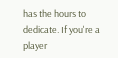has the hours to dedicate. If you're a player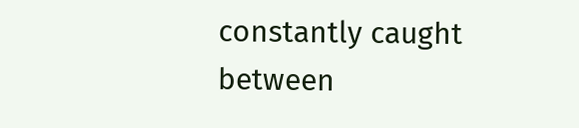constantly caught between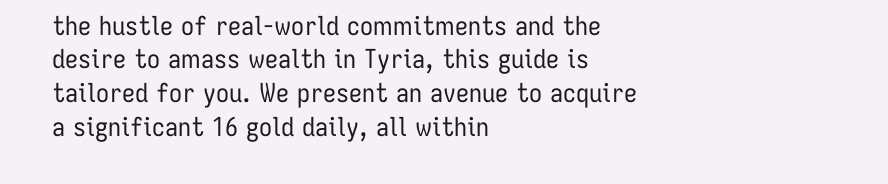the hustle of real-world commitments and the desire to amass wealth in Tyria, this guide is tailored for you. We present an avenue to acquire a significant 16 gold daily, all within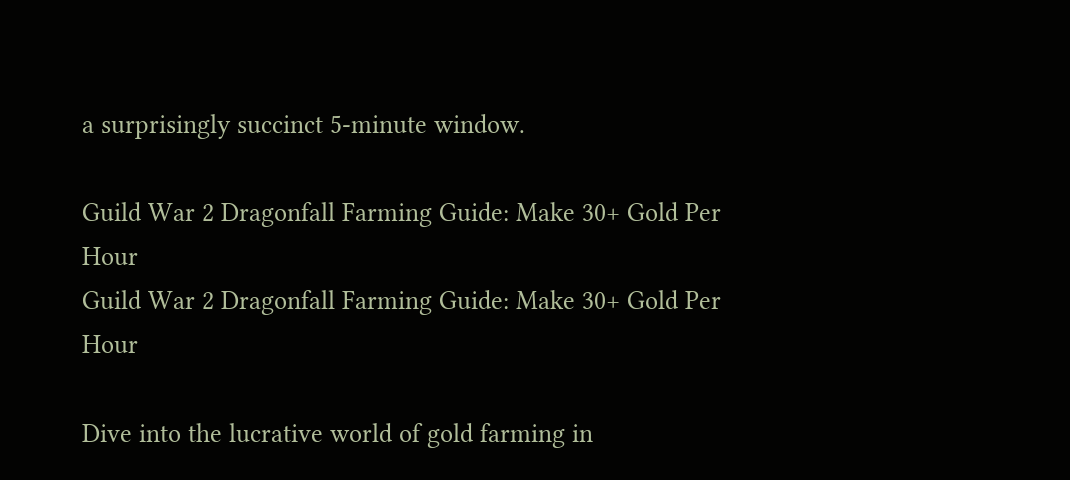a surprisingly succinct 5-minute window.

Guild War 2 Dragonfall Farming Guide: Make 30+ Gold Per Hour
Guild War 2 Dragonfall Farming Guide: Make 30+ Gold Per Hour

Dive into the lucrative world of gold farming in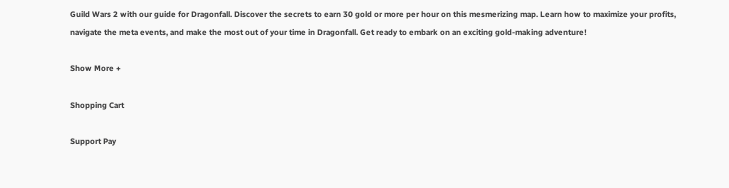Guild Wars 2 with our guide for Dragonfall. Discover the secrets to earn 30 gold or more per hour on this mesmerizing map. Learn how to maximize your profits, navigate the meta events, and make the most out of your time in Dragonfall. Get ready to embark on an exciting gold-making adventure!

Show More +

Shopping Cart

Support Pay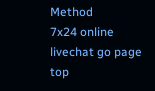Method
7x24 online livechat go page top